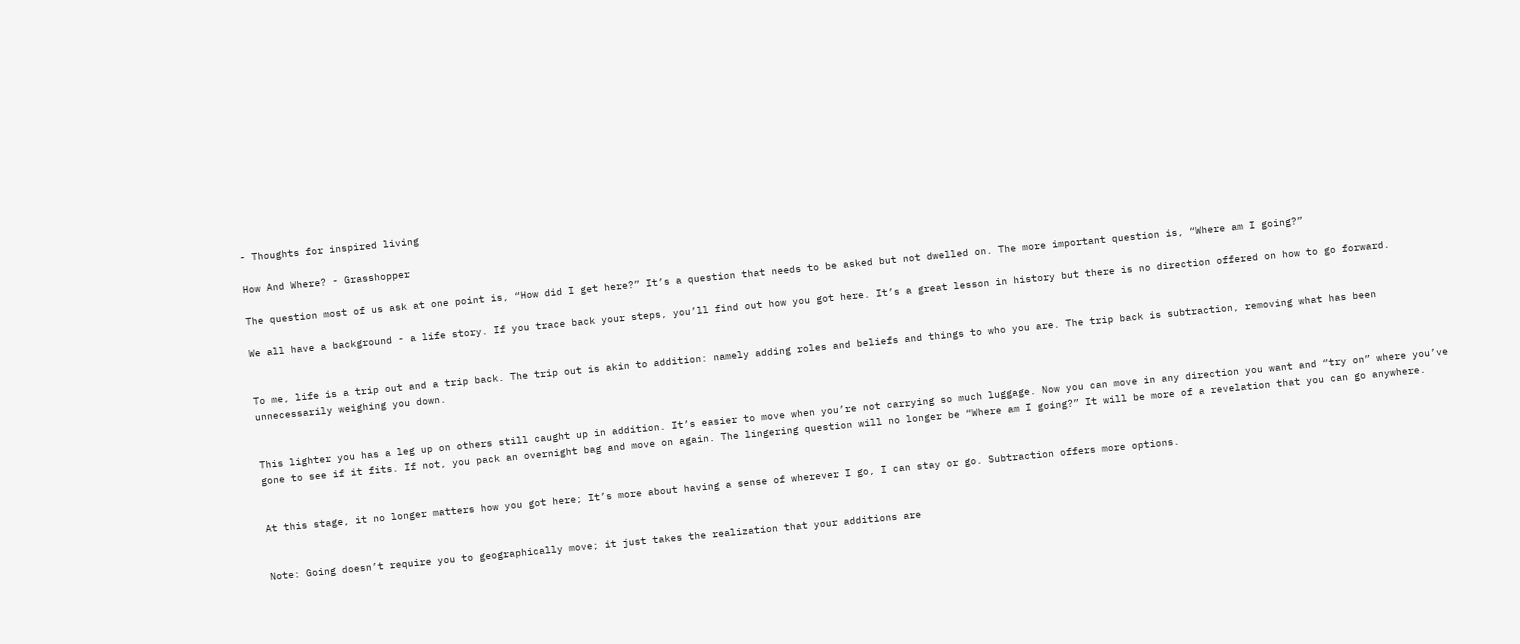- Thoughts for inspired living

How And Where? - Grasshopper

The question most of us ask at one point is, “How did I get here?” It’s a question that needs to be asked but not dwelled on. The more important question is, “Where am I going?”

We all have a background - a life story. If you trace back your steps, you’ll find out how you got here. It’s a great lesson in history but there is no direction offered on how to go forward.


To me, life is a trip out and a trip back. The trip out is akin to addition: namely adding roles and beliefs and things to who you are. The trip back is subtraction, removing what has been unnecessarily weighing you down.


This lighter you has a leg up on others still caught up in addition. It’s easier to move when you’re not carrying so much luggage. Now you can move in any direction you want and “try on” where you’ve gone to see if it fits. If not, you pack an overnight bag and move on again. The lingering question will no longer be “Where am I going?” It will be more of a revelation that you can go anywhere.


At this stage, it no longer matters how you got here; It’s more about having a sense of wherever I go, I can stay or go. Subtraction offers more options.


Note: Going doesn’t require you to geographically move; it just takes the realization that your additions are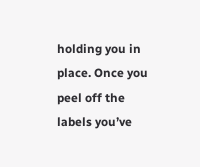holding you in place. Once you peel off the labels you’ve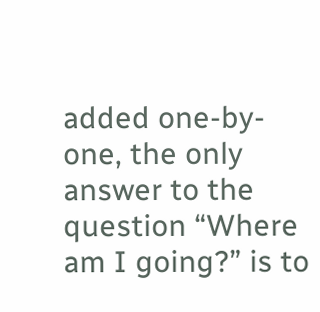added one-by-one, the only answer to the question “Where am I going?” is to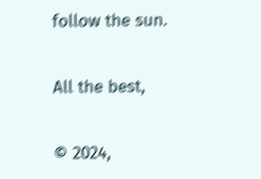follow the sun.


All the best,


© 2024,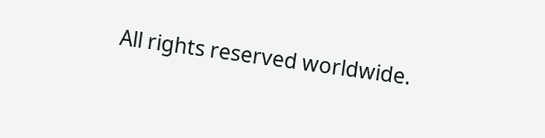All rights reserved worldwide.